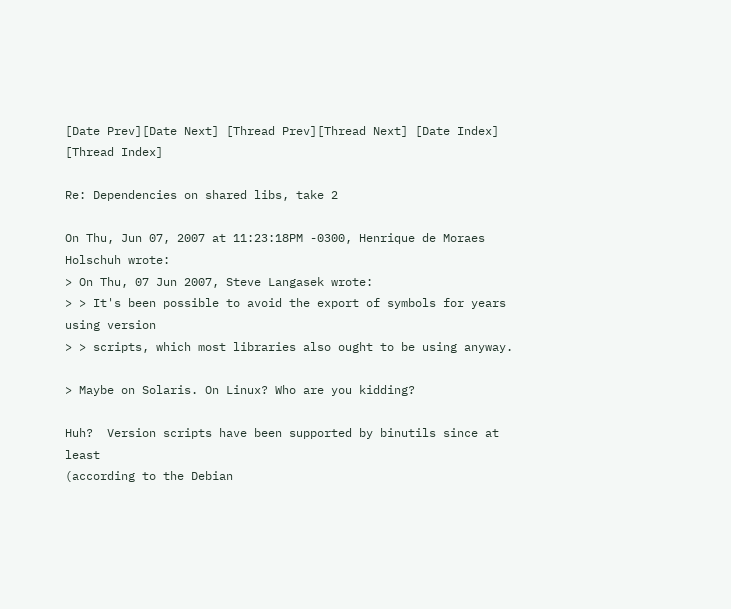[Date Prev][Date Next] [Thread Prev][Thread Next] [Date Index] [Thread Index]

Re: Dependencies on shared libs, take 2

On Thu, Jun 07, 2007 at 11:23:18PM -0300, Henrique de Moraes Holschuh wrote:
> On Thu, 07 Jun 2007, Steve Langasek wrote:
> > It's been possible to avoid the export of symbols for years using version
> > scripts, which most libraries also ought to be using anyway.

> Maybe on Solaris. On Linux? Who are you kidding?

Huh?  Version scripts have been supported by binutils since at least
(according to the Debian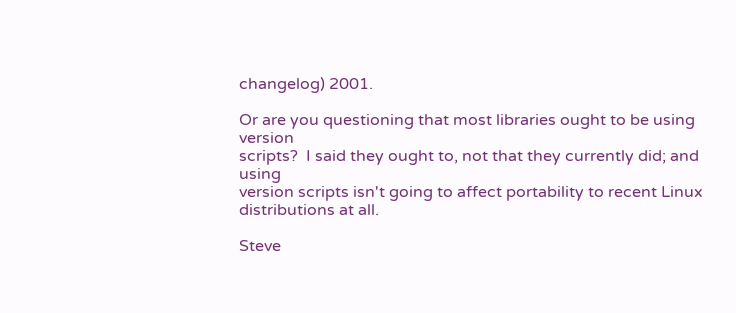changelog) 2001.

Or are you questioning that most libraries ought to be using version
scripts?  I said they ought to, not that they currently did; and using
version scripts isn't going to affect portability to recent Linux
distributions at all.

Steve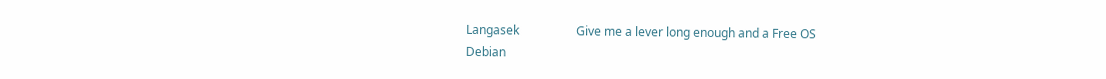Langasek                   Give me a lever long enough and a Free OS
Debian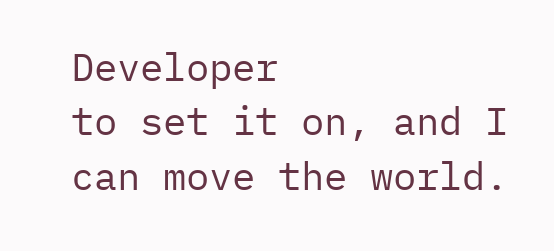Developer                   to set it on, and I can move the world.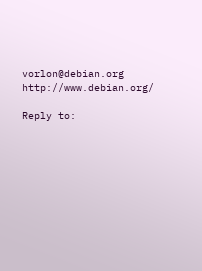vorlon@debian.org                                   http://www.debian.org/

Reply to: